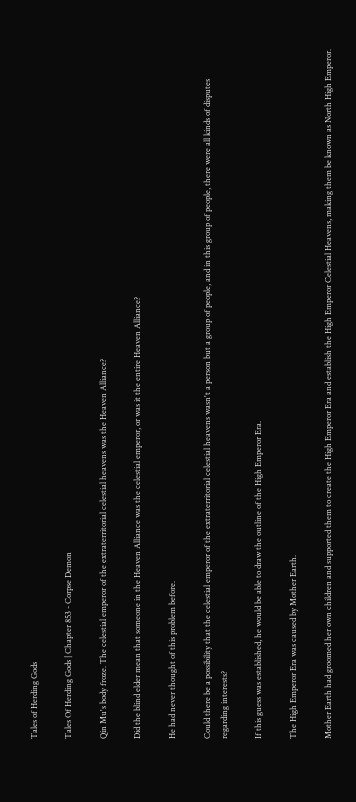Tales of Herding Gods

Tales Of Herding Gods | Chapter 853 - Corpse Demon

Qin Mu's body froze. The celestial emperor of the extraterritorial celestial heavens was the Heaven Alliance?

Did the blind elder mean that someone in the Heaven Alliance was the celestial emperor, or was it the entire Heaven Alliance?

He had never thought of this problem before.

Could there be a possibility that the celestial emperor of the extraterritorial celestial heavens wasn't a person but a group of people, and in this group of people, there were all kinds of disputes regarding interests?

If this guess was established, he would be able to draw the outline of the High Emperor Era.

The High Emperor Era was caused by Mother Earth.

Mother Earth had groomed her own children and supported them to create the High Emperor Era and establish the High Emperor Celestial Heavens, making them be known as North High Emperor.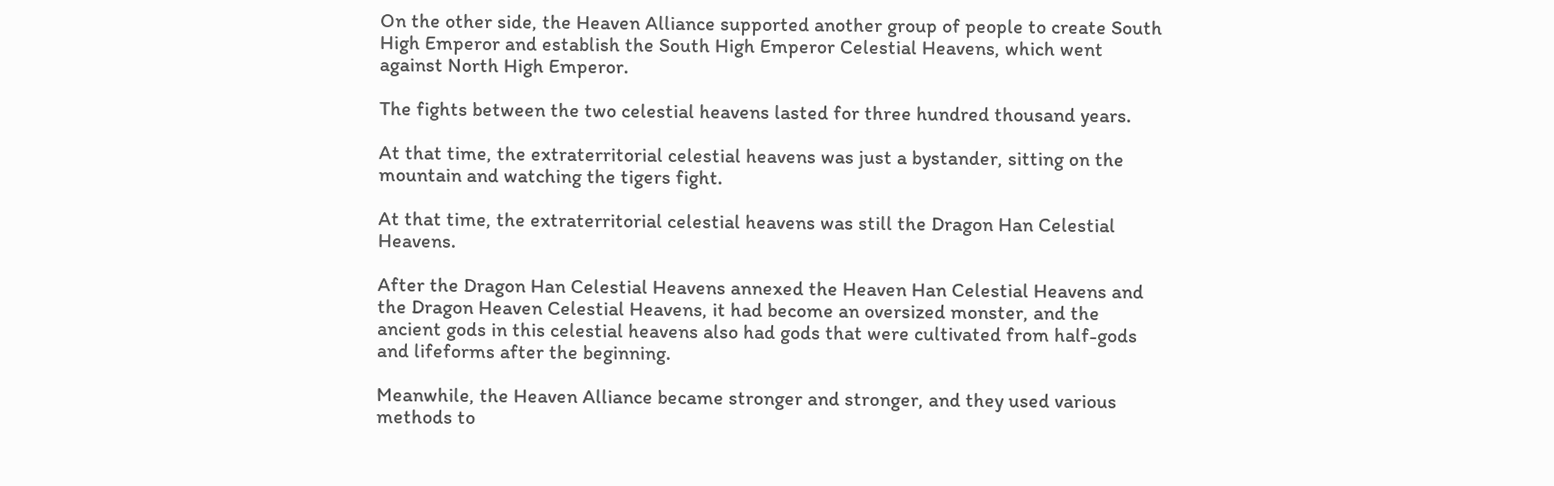On the other side, the Heaven Alliance supported another group of people to create South High Emperor and establish the South High Emperor Celestial Heavens, which went against North High Emperor.

The fights between the two celestial heavens lasted for three hundred thousand years.

At that time, the extraterritorial celestial heavens was just a bystander, sitting on the mountain and watching the tigers fight.

At that time, the extraterritorial celestial heavens was still the Dragon Han Celestial Heavens.

After the Dragon Han Celestial Heavens annexed the Heaven Han Celestial Heavens and the Dragon Heaven Celestial Heavens, it had become an oversized monster, and the ancient gods in this celestial heavens also had gods that were cultivated from half-gods and lifeforms after the beginning.

Meanwhile, the Heaven Alliance became stronger and stronger, and they used various methods to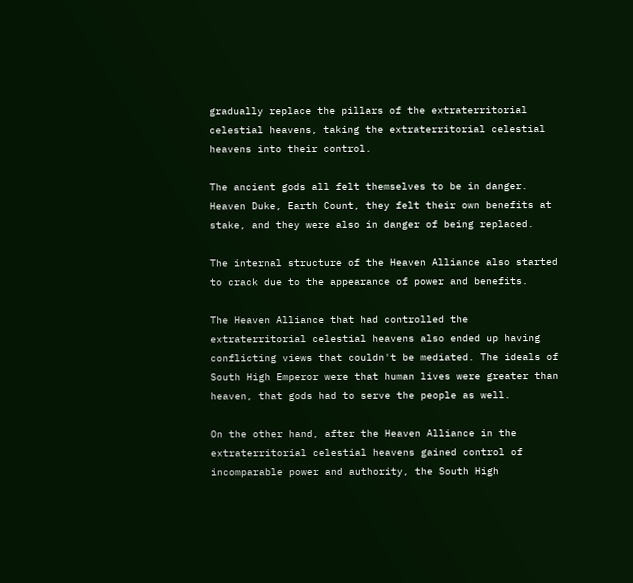gradually replace the pillars of the extraterritorial celestial heavens, taking the extraterritorial celestial heavens into their control.

The ancient gods all felt themselves to be in danger. Heaven Duke, Earth Count, they felt their own benefits at stake, and they were also in danger of being replaced.

The internal structure of the Heaven Alliance also started to crack due to the appearance of power and benefits.

The Heaven Alliance that had controlled the extraterritorial celestial heavens also ended up having conflicting views that couldn't be mediated. The ideals of South High Emperor were that human lives were greater than heaven, that gods had to serve the people as well.

On the other hand, after the Heaven Alliance in the extraterritorial celestial heavens gained control of incomparable power and authority, the South High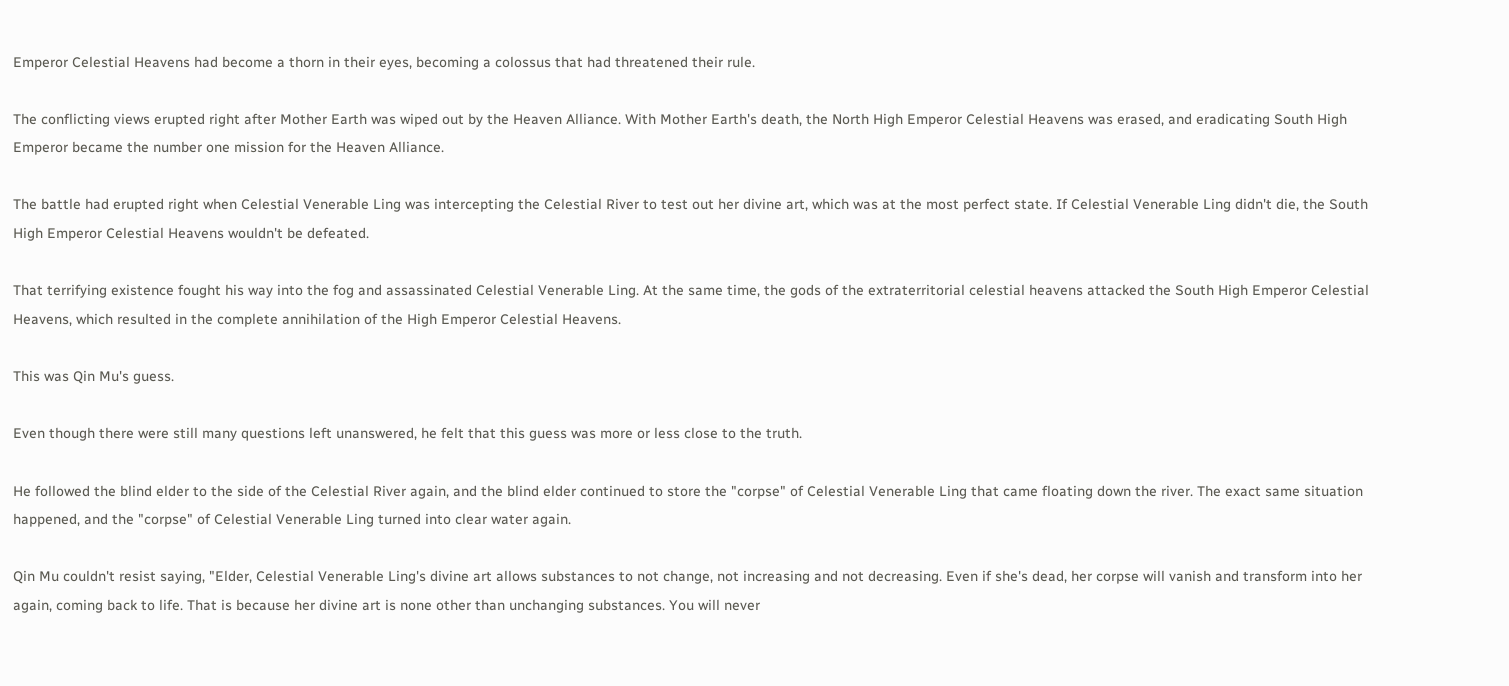Emperor Celestial Heavens had become a thorn in their eyes, becoming a colossus that had threatened their rule.

The conflicting views erupted right after Mother Earth was wiped out by the Heaven Alliance. With Mother Earth's death, the North High Emperor Celestial Heavens was erased, and eradicating South High Emperor became the number one mission for the Heaven Alliance.

The battle had erupted right when Celestial Venerable Ling was intercepting the Celestial River to test out her divine art, which was at the most perfect state. If Celestial Venerable Ling didn't die, the South High Emperor Celestial Heavens wouldn't be defeated.

That terrifying existence fought his way into the fog and assassinated Celestial Venerable Ling. At the same time, the gods of the extraterritorial celestial heavens attacked the South High Emperor Celestial Heavens, which resulted in the complete annihilation of the High Emperor Celestial Heavens.

This was Qin Mu's guess.

Even though there were still many questions left unanswered, he felt that this guess was more or less close to the truth.

He followed the blind elder to the side of the Celestial River again, and the blind elder continued to store the "corpse" of Celestial Venerable Ling that came floating down the river. The exact same situation happened, and the "corpse" of Celestial Venerable Ling turned into clear water again.

Qin Mu couldn't resist saying, "Elder, Celestial Venerable Ling's divine art allows substances to not change, not increasing and not decreasing. Even if she's dead, her corpse will vanish and transform into her again, coming back to life. That is because her divine art is none other than unchanging substances. You will never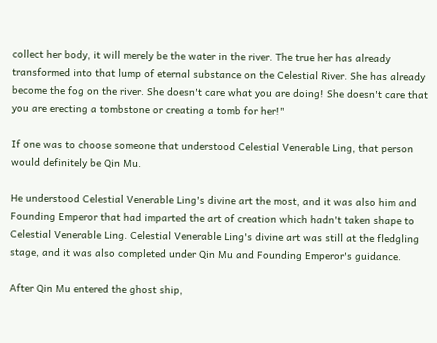collect her body, it will merely be the water in the river. The true her has already transformed into that lump of eternal substance on the Celestial River. She has already become the fog on the river. She doesn't care what you are doing! She doesn't care that you are erecting a tombstone or creating a tomb for her!"

If one was to choose someone that understood Celestial Venerable Ling, that person would definitely be Qin Mu.

He understood Celestial Venerable Ling's divine art the most, and it was also him and Founding Emperor that had imparted the art of creation which hadn't taken shape to Celestial Venerable Ling. Celestial Venerable Ling's divine art was still at the fledgling stage, and it was also completed under Qin Mu and Founding Emperor's guidance.

After Qin Mu entered the ghost ship,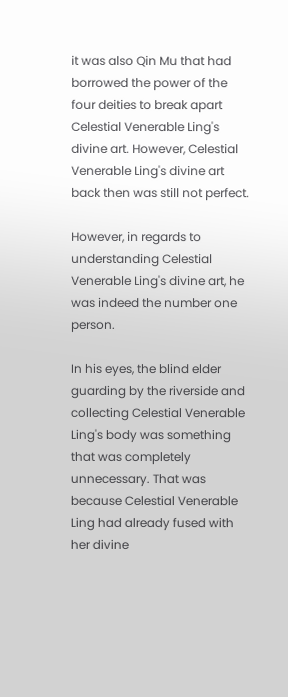it was also Qin Mu that had borrowed the power of the four deities to break apart Celestial Venerable Ling's divine art. However, Celestial Venerable Ling's divine art back then was still not perfect.

However, in regards to understanding Celestial Venerable Ling's divine art, he was indeed the number one person.

In his eyes, the blind elder guarding by the riverside and collecting Celestial Venerable Ling's body was something that was completely unnecessary. That was because Celestial Venerable Ling had already fused with her divine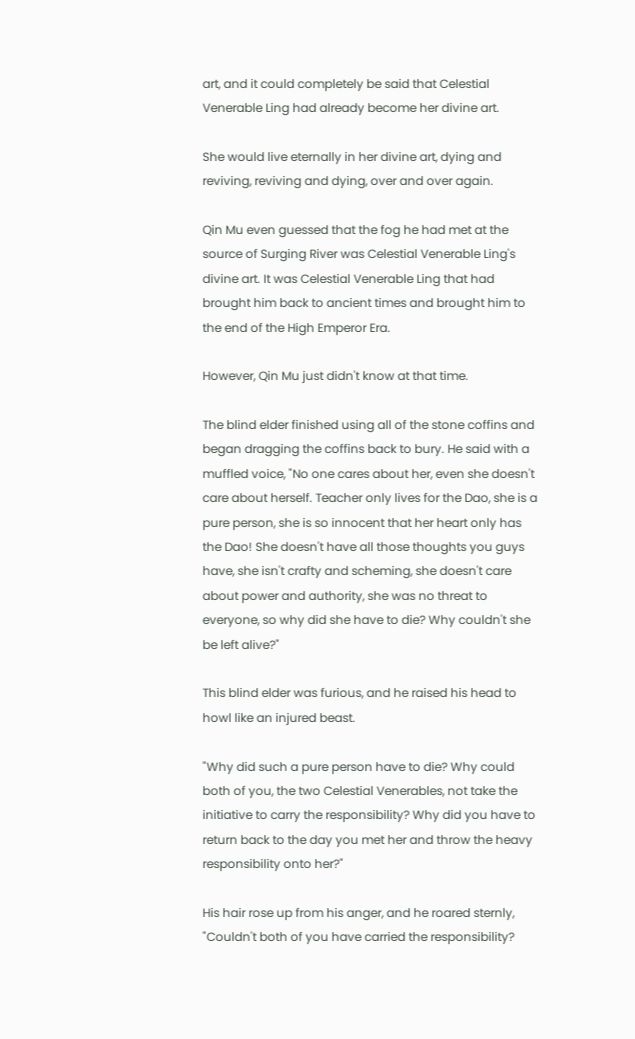art, and it could completely be said that Celestial Venerable Ling had already become her divine art.

She would live eternally in her divine art, dying and reviving, reviving and dying, over and over again.

Qin Mu even guessed that the fog he had met at the source of Surging River was Celestial Venerable Ling's divine art. It was Celestial Venerable Ling that had brought him back to ancient times and brought him to the end of the High Emperor Era.

However, Qin Mu just didn't know at that time.

The blind elder finished using all of the stone coffins and began dragging the coffins back to bury. He said with a muffled voice, "No one cares about her, even she doesn't care about herself. Teacher only lives for the Dao, she is a pure person, she is so innocent that her heart only has the Dao! She doesn't have all those thoughts you guys have, she isn't crafty and scheming, she doesn't care about power and authority, she was no threat to everyone, so why did she have to die? Why couldn't she be left alive?"

This blind elder was furious, and he raised his head to howl like an injured beast.

"Why did such a pure person have to die? Why could both of you, the two Celestial Venerables, not take the initiative to carry the responsibility? Why did you have to return back to the day you met her and throw the heavy responsibility onto her?"

His hair rose up from his anger, and he roared sternly, "Couldn't both of you have carried the responsibility?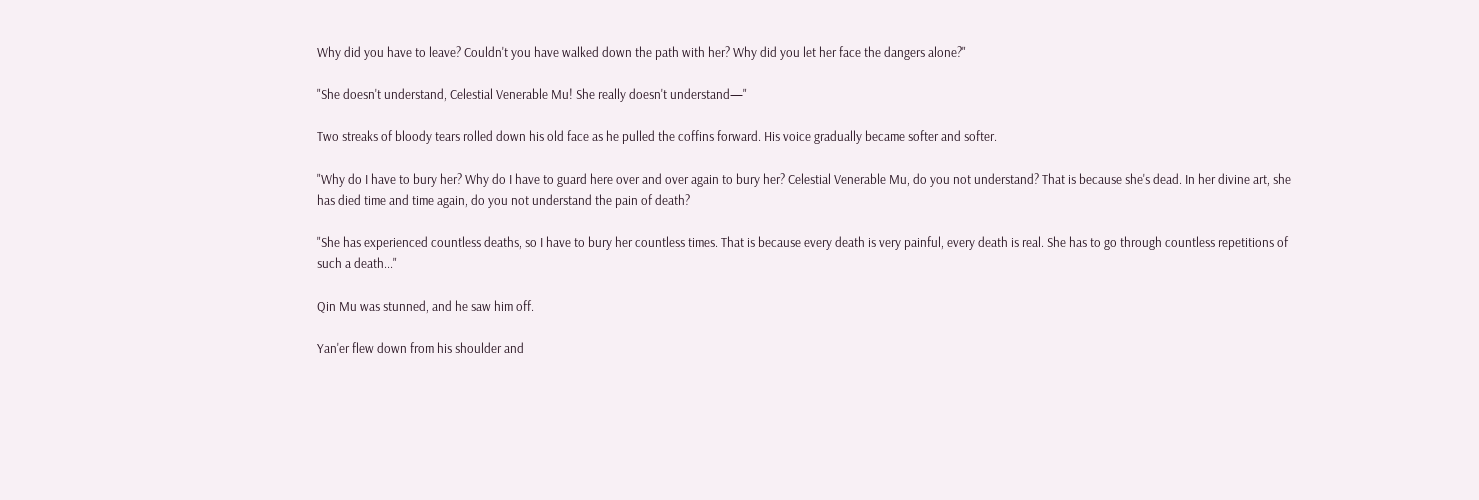Why did you have to leave? Couldn't you have walked down the path with her? Why did you let her face the dangers alone?"

"She doesn't understand, Celestial Venerable Mu! She really doesn't understand—"

Two streaks of bloody tears rolled down his old face as he pulled the coffins forward. His voice gradually became softer and softer.

"Why do I have to bury her? Why do I have to guard here over and over again to bury her? Celestial Venerable Mu, do you not understand? That is because she's dead. In her divine art, she has died time and time again, do you not understand the pain of death?

"She has experienced countless deaths, so I have to bury her countless times. That is because every death is very painful, every death is real. She has to go through countless repetitions of such a death..."

Qin Mu was stunned, and he saw him off.

Yan'er flew down from his shoulder and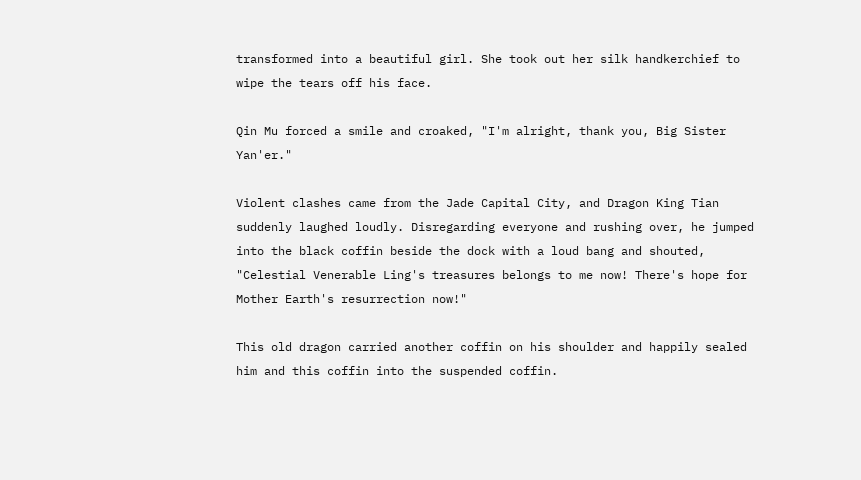transformed into a beautiful girl. She took out her silk handkerchief to wipe the tears off his face.

Qin Mu forced a smile and croaked, "I'm alright, thank you, Big Sister Yan'er."

Violent clashes came from the Jade Capital City, and Dragon King Tian suddenly laughed loudly. Disregarding everyone and rushing over, he jumped into the black coffin beside the dock with a loud bang and shouted, "Celestial Venerable Ling's treasures belongs to me now! There's hope for Mother Earth's resurrection now!"

This old dragon carried another coffin on his shoulder and happily sealed him and this coffin into the suspended coffin.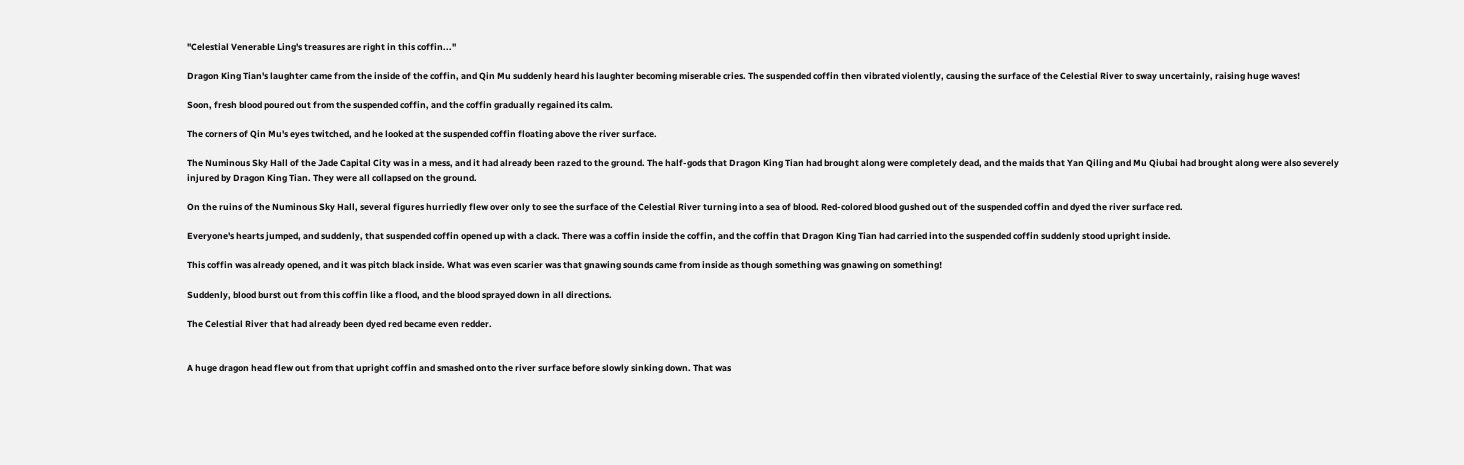"Celestial Venerable Ling's treasures are right in this coffin..."

Dragon King Tian's laughter came from the inside of the coffin, and Qin Mu suddenly heard his laughter becoming miserable cries. The suspended coffin then vibrated violently, causing the surface of the Celestial River to sway uncertainly, raising huge waves!

Soon, fresh blood poured out from the suspended coffin, and the coffin gradually regained its calm.

The corners of Qin Mu's eyes twitched, and he looked at the suspended coffin floating above the river surface.

The Numinous Sky Hall of the Jade Capital City was in a mess, and it had already been razed to the ground. The half-gods that Dragon King Tian had brought along were completely dead, and the maids that Yan Qiling and Mu Qiubai had brought along were also severely injured by Dragon King Tian. They were all collapsed on the ground.

On the ruins of the Numinous Sky Hall, several figures hurriedly flew over only to see the surface of the Celestial River turning into a sea of blood. Red-colored blood gushed out of the suspended coffin and dyed the river surface red.

Everyone's hearts jumped, and suddenly, that suspended coffin opened up with a clack. There was a coffin inside the coffin, and the coffin that Dragon King Tian had carried into the suspended coffin suddenly stood upright inside.

This coffin was already opened, and it was pitch black inside. What was even scarier was that gnawing sounds came from inside as though something was gnawing on something!

Suddenly, blood burst out from this coffin like a flood, and the blood sprayed down in all directions.

The Celestial River that had already been dyed red became even redder.


A huge dragon head flew out from that upright coffin and smashed onto the river surface before slowly sinking down. That was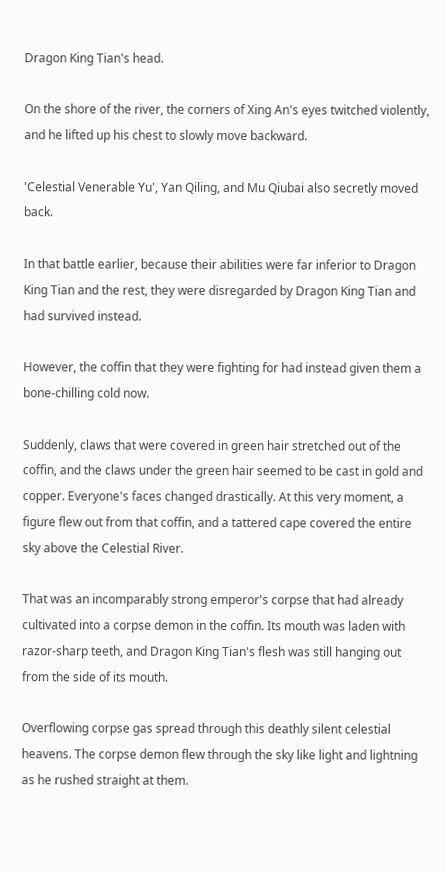Dragon King Tian's head.

On the shore of the river, the corners of Xing An's eyes twitched violently, and he lifted up his chest to slowly move backward.

'Celestial Venerable Yu', Yan Qiling, and Mu Qiubai also secretly moved back.

In that battle earlier, because their abilities were far inferior to Dragon King Tian and the rest, they were disregarded by Dragon King Tian and had survived instead.

However, the coffin that they were fighting for had instead given them a bone-chilling cold now.

Suddenly, claws that were covered in green hair stretched out of the coffin, and the claws under the green hair seemed to be cast in gold and copper. Everyone's faces changed drastically. At this very moment, a figure flew out from that coffin, and a tattered cape covered the entire sky above the Celestial River.

That was an incomparably strong emperor's corpse that had already cultivated into a corpse demon in the coffin. Its mouth was laden with razor-sharp teeth, and Dragon King Tian's flesh was still hanging out from the side of its mouth.

Overflowing corpse gas spread through this deathly silent celestial heavens. The corpse demon flew through the sky like light and lightning as he rushed straight at them.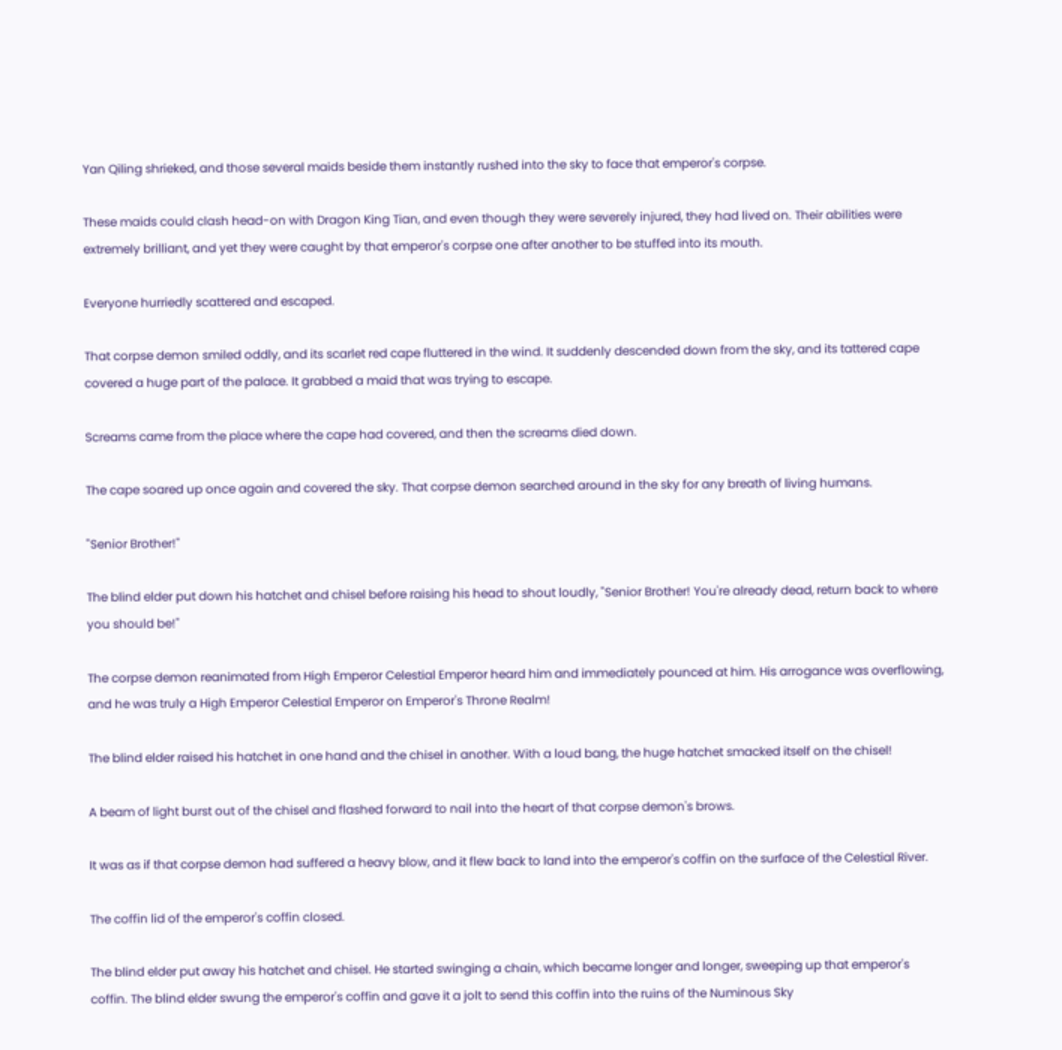Yan Qiling shrieked, and those several maids beside them instantly rushed into the sky to face that emperor's corpse.

These maids could clash head-on with Dragon King Tian, and even though they were severely injured, they had lived on. Their abilities were extremely brilliant, and yet they were caught by that emperor's corpse one after another to be stuffed into its mouth.

Everyone hurriedly scattered and escaped.

That corpse demon smiled oddly, and its scarlet red cape fluttered in the wind. It suddenly descended down from the sky, and its tattered cape covered a huge part of the palace. It grabbed a maid that was trying to escape.

Screams came from the place where the cape had covered, and then the screams died down.

The cape soared up once again and covered the sky. That corpse demon searched around in the sky for any breath of living humans.

"Senior Brother!"

The blind elder put down his hatchet and chisel before raising his head to shout loudly, "Senior Brother! You're already dead, return back to where you should be!"

The corpse demon reanimated from High Emperor Celestial Emperor heard him and immediately pounced at him. His arrogance was overflowing, and he was truly a High Emperor Celestial Emperor on Emperor's Throne Realm!

The blind elder raised his hatchet in one hand and the chisel in another. With a loud bang, the huge hatchet smacked itself on the chisel!

A beam of light burst out of the chisel and flashed forward to nail into the heart of that corpse demon's brows.

It was as if that corpse demon had suffered a heavy blow, and it flew back to land into the emperor's coffin on the surface of the Celestial River.

The coffin lid of the emperor's coffin closed.

The blind elder put away his hatchet and chisel. He started swinging a chain, which became longer and longer, sweeping up that emperor's coffin. The blind elder swung the emperor's coffin and gave it a jolt to send this coffin into the ruins of the Numinous Sky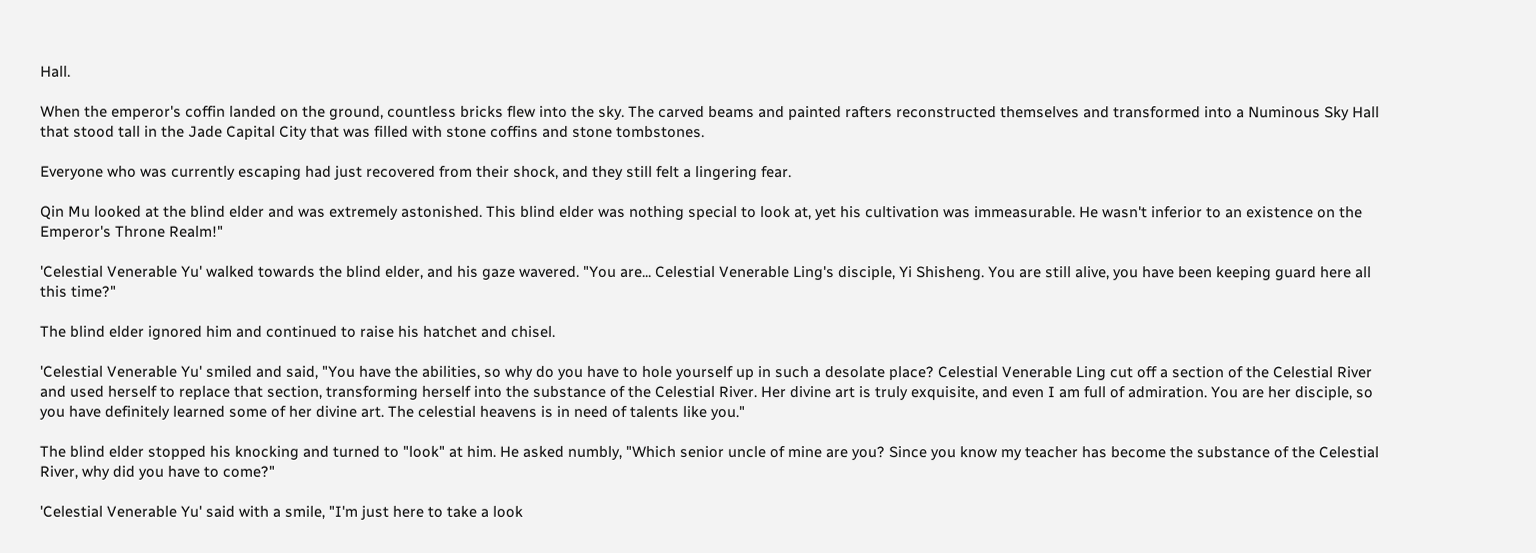Hall.

When the emperor's coffin landed on the ground, countless bricks flew into the sky. The carved beams and painted rafters reconstructed themselves and transformed into a Numinous Sky Hall that stood tall in the Jade Capital City that was filled with stone coffins and stone tombstones.

Everyone who was currently escaping had just recovered from their shock, and they still felt a lingering fear.

Qin Mu looked at the blind elder and was extremely astonished. This blind elder was nothing special to look at, yet his cultivation was immeasurable. He wasn't inferior to an existence on the Emperor's Throne Realm!"

'Celestial Venerable Yu' walked towards the blind elder, and his gaze wavered. "You are... Celestial Venerable Ling's disciple, Yi Shisheng. You are still alive, you have been keeping guard here all this time?"

The blind elder ignored him and continued to raise his hatchet and chisel.

'Celestial Venerable Yu' smiled and said, "You have the abilities, so why do you have to hole yourself up in such a desolate place? Celestial Venerable Ling cut off a section of the Celestial River and used herself to replace that section, transforming herself into the substance of the Celestial River. Her divine art is truly exquisite, and even I am full of admiration. You are her disciple, so you have definitely learned some of her divine art. The celestial heavens is in need of talents like you."

The blind elder stopped his knocking and turned to "look" at him. He asked numbly, "Which senior uncle of mine are you? Since you know my teacher has become the substance of the Celestial River, why did you have to come?"

'Celestial Venerable Yu' said with a smile, "I'm just here to take a look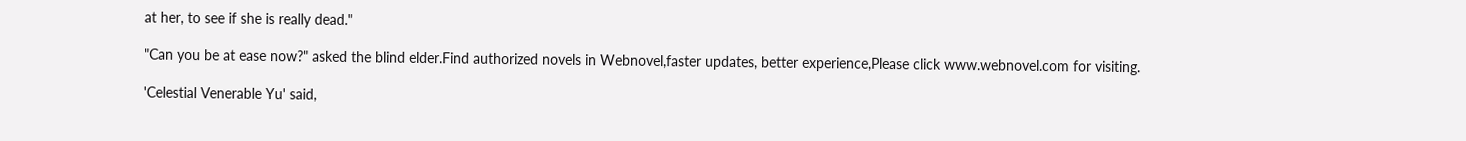at her, to see if she is really dead."

"Can you be at ease now?" asked the blind elder.Find authorized novels in Webnovel,faster updates, better experience,Please click www.webnovel.com for visiting.

'Celestial Venerable Yu' said,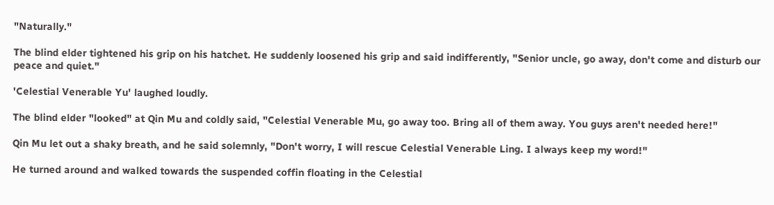"Naturally."

The blind elder tightened his grip on his hatchet. He suddenly loosened his grip and said indifferently, "Senior uncle, go away, don't come and disturb our peace and quiet."

'Celestial Venerable Yu' laughed loudly.

The blind elder "looked" at Qin Mu and coldly said, "Celestial Venerable Mu, go away too. Bring all of them away. You guys aren't needed here!"

Qin Mu let out a shaky breath, and he said solemnly, "Don't worry, I will rescue Celestial Venerable Ling. I always keep my word!"

He turned around and walked towards the suspended coffin floating in the Celestial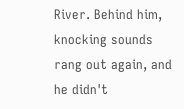River. Behind him, knocking sounds rang out again, and he didn't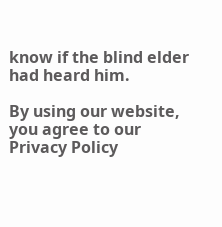know if the blind elder had heard him.

By using our website, you agree to our Privacy Policy